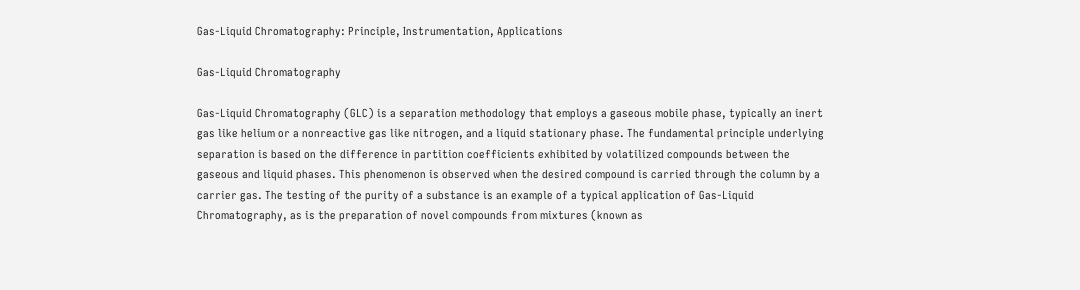Gas-Liquid Chromatography: Principle, Instrumentation, Applications

Gas-Liquid Chromatography

Gas-Liquid Chromatography (GLC) is a separation methodology that employs a gaseous mobile phase, typically an inert gas like helium or a nonreactive gas like nitrogen, and a liquid stationary phase. The fundamental principle underlying separation is based on the difference in partition coefficients exhibited by volatilized compounds between the gaseous and liquid phases. This phenomenon is observed when the desired compound is carried through the column by a carrier gas. The testing of the purity of a substance is an example of a typical application of Gas-Liquid Chromatography, as is the preparation of novel compounds from mixtures (known as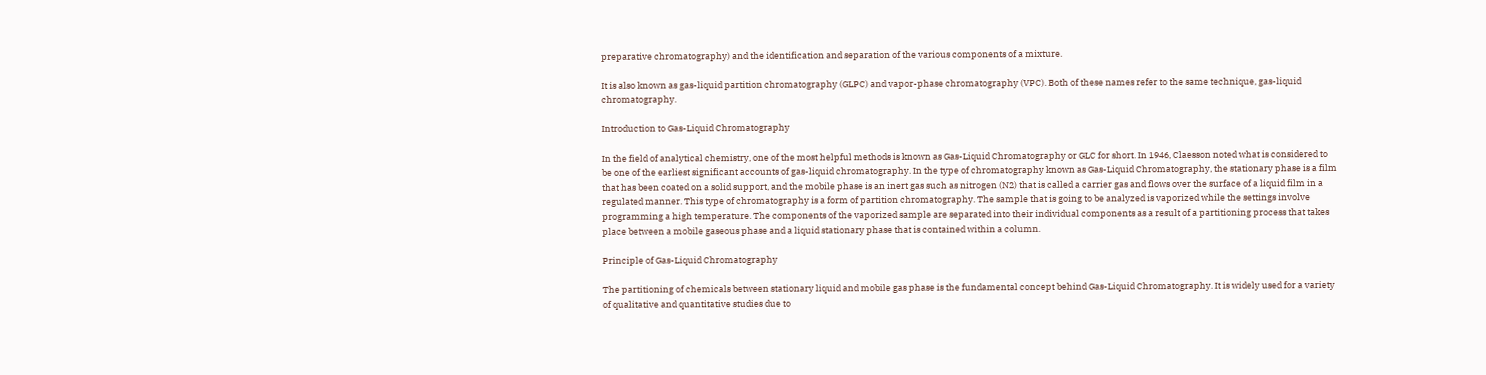preparative chromatography) and the identification and separation of the various components of a mixture.

It is also known as gas-liquid partition chromatography (GLPC) and vapor-phase chromatography (VPC). Both of these names refer to the same technique, gas-liquid chromatography.

Introduction to Gas-Liquid Chromatography

In the field of analytical chemistry, one of the most helpful methods is known as Gas-Liquid Chromatography or GLC for short. In 1946, Claesson noted what is considered to be one of the earliest significant accounts of gas-liquid chromatography. In the type of chromatography known as Gas-Liquid Chromatography, the stationary phase is a film that has been coated on a solid support, and the mobile phase is an inert gas such as nitrogen (N2) that is called a carrier gas and flows over the surface of a liquid film in a regulated manner. This type of chromatography is a form of partition chromatography. The sample that is going to be analyzed is vaporized while the settings involve programming a high temperature. The components of the vaporized sample are separated into their individual components as a result of a partitioning process that takes place between a mobile gaseous phase and a liquid stationary phase that is contained within a column.

Principle of Gas-Liquid Chromatography

The partitioning of chemicals between stationary liquid and mobile gas phase is the fundamental concept behind Gas-Liquid Chromatography. It is widely used for a variety of qualitative and quantitative studies due to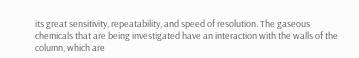its great sensitivity, repeatability, and speed of resolution. The gaseous chemicals that are being investigated have an interaction with the walls of the column, which are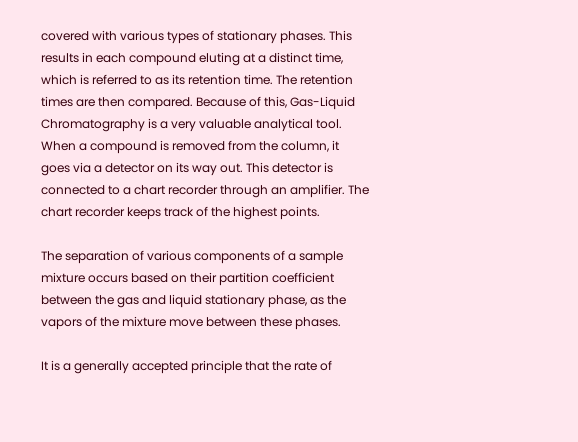covered with various types of stationary phases. This results in each compound eluting at a distinct time, which is referred to as its retention time. The retention times are then compared. Because of this, Gas-Liquid Chromatography is a very valuable analytical tool. When a compound is removed from the column, it goes via a detector on its way out. This detector is connected to a chart recorder through an amplifier. The chart recorder keeps track of the highest points.

The separation of various components of a sample mixture occurs based on their partition coefficient between the gas and liquid stationary phase, as the vapors of the mixture move between these phases.

It is a generally accepted principle that the rate of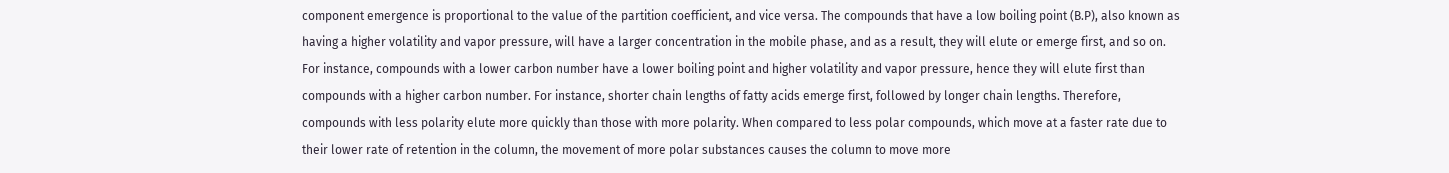component emergence is proportional to the value of the partition coefficient, and vice versa. The compounds that have a low boiling point (B.P), also known as having a higher volatility and vapor pressure, will have a larger concentration in the mobile phase, and as a result, they will elute or emerge first, and so on. For instance, compounds with a lower carbon number have a lower boiling point and higher volatility and vapor pressure, hence they will elute first than compounds with a higher carbon number. For instance, shorter chain lengths of fatty acids emerge first, followed by longer chain lengths. Therefore, compounds with less polarity elute more quickly than those with more polarity. When compared to less polar compounds, which move at a faster rate due to their lower rate of retention in the column, the movement of more polar substances causes the column to move more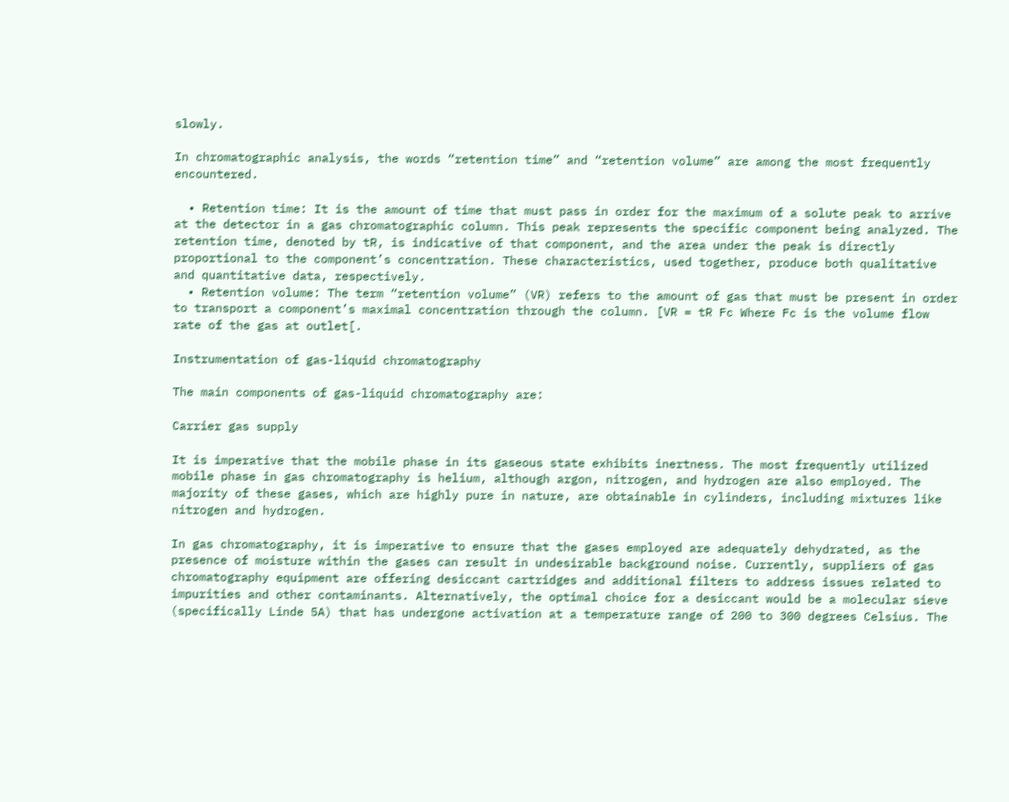slowly.

In chromatographic analysis, the words “retention time” and “retention volume” are among the most frequently encountered.

  • Retention time: It is the amount of time that must pass in order for the maximum of a solute peak to arrive at the detector in a gas chromatographic column. This peak represents the specific component being analyzed. The retention time, denoted by tR, is indicative of that component, and the area under the peak is directly proportional to the component’s concentration. These characteristics, used together, produce both qualitative and quantitative data, respectively.
  • Retention volume: The term “retention volume” (VR) refers to the amount of gas that must be present in order to transport a component’s maximal concentration through the column. [VR = tR Fc Where Fc is the volume flow rate of the gas at outlet[.

Instrumentation of gas-liquid chromatography

The main components of gas-liquid chromatography are:

Carrier gas supply

It is imperative that the mobile phase in its gaseous state exhibits inertness. The most frequently utilized mobile phase in gas chromatography is helium, although argon, nitrogen, and hydrogen are also employed. The majority of these gases, which are highly pure in nature, are obtainable in cylinders, including mixtures like nitrogen and hydrogen.

In gas chromatography, it is imperative to ensure that the gases employed are adequately dehydrated, as the presence of moisture within the gases can result in undesirable background noise. Currently, suppliers of gas chromatography equipment are offering desiccant cartridges and additional filters to address issues related to impurities and other contaminants. Alternatively, the optimal choice for a desiccant would be a molecular sieve (specifically Linde 5A) that has undergone activation at a temperature range of 200 to 300 degrees Celsius. The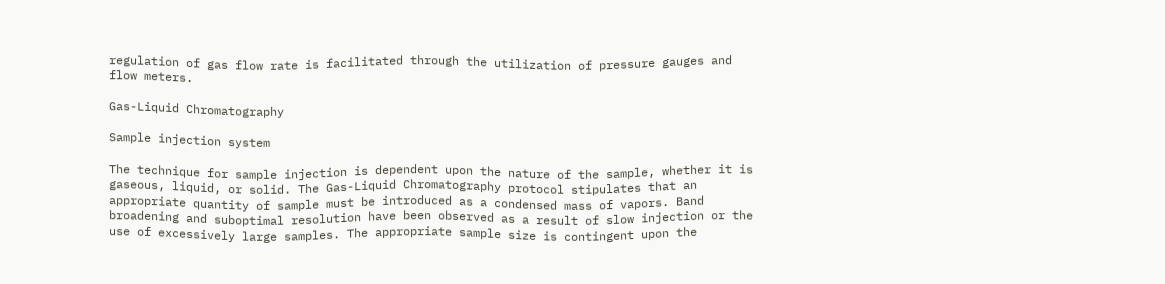regulation of gas flow rate is facilitated through the utilization of pressure gauges and flow meters.

Gas-Liquid Chromatography

Sample injection system

The technique for sample injection is dependent upon the nature of the sample, whether it is gaseous, liquid, or solid. The Gas-Liquid Chromatography protocol stipulates that an appropriate quantity of sample must be introduced as a condensed mass of vapors. Band broadening and suboptimal resolution have been observed as a result of slow injection or the use of excessively large samples. The appropriate sample size is contingent upon the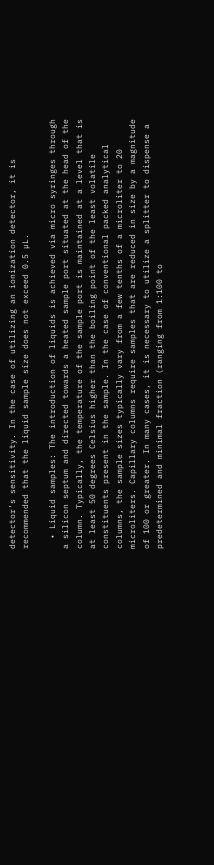detector’s sensitivity. In the case of utilizing an ionization detector, it is recommended that the liquid sample size does not exceed 0.5 µL.

  • Liquid samples: The introduction of liquids is achieved via micro syringes through a silicon septum and directed towards a heated sample port situated at the head of the column. Typically, the temperature of the sample port is maintained at a level that is at least 50 degrees Celsius higher than the boiling point of the least volatile constituents present in the sample. In the case of conventional packed analytical columns, the sample sizes typically vary from a few tenths of a microliter to 20 microliters. Capillary columns require samples that are reduced in size by a magnitude of 100 or greater. In many cases, it is necessary to utilize a splitter to dispense a predetermined and minimal fraction (ranging from 1:100 to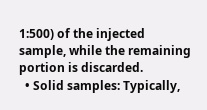1:500) of the injected sample, while the remaining portion is discarded.
  • Solid samples: Typically,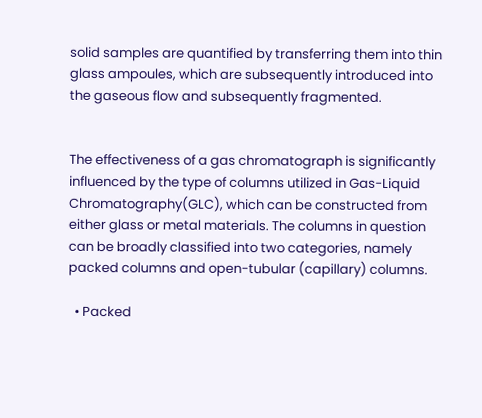solid samples are quantified by transferring them into thin glass ampoules, which are subsequently introduced into the gaseous flow and subsequently fragmented.


The effectiveness of a gas chromatograph is significantly influenced by the type of columns utilized in Gas-Liquid Chromatography(GLC), which can be constructed from either glass or metal materials. The columns in question can be broadly classified into two categories, namely packed columns and open-tubular (capillary) columns.

  • Packed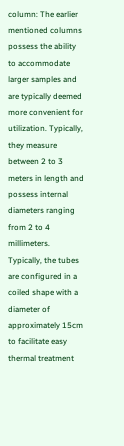column: The earlier mentioned columns possess the ability to accommodate larger samples and are typically deemed more convenient for utilization. Typically, they measure between 2 to 3 meters in length and possess internal diameters ranging from 2 to 4 millimeters. Typically, the tubes are configured in a coiled shape with a diameter of approximately 15cm to facilitate easy thermal treatment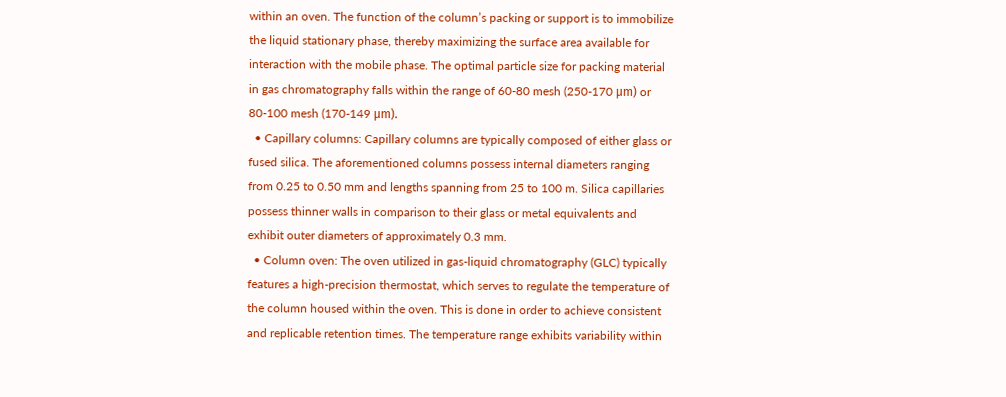within an oven. The function of the column’s packing or support is to immobilize the liquid stationary phase, thereby maximizing the surface area available for interaction with the mobile phase. The optimal particle size for packing material in gas chromatography falls within the range of 60-80 mesh (250-170 μm) or 80-100 mesh (170-149 μm).
  • Capillary columns: Capillary columns are typically composed of either glass or fused silica. The aforementioned columns possess internal diameters ranging from 0.25 to 0.50 mm and lengths spanning from 25 to 100 m. Silica capillaries possess thinner walls in comparison to their glass or metal equivalents and exhibit outer diameters of approximately 0.3 mm.
  • Column oven: The oven utilized in gas-liquid chromatography (GLC) typically features a high-precision thermostat, which serves to regulate the temperature of the column housed within the oven. This is done in order to achieve consistent and replicable retention times. The temperature range exhibits variability within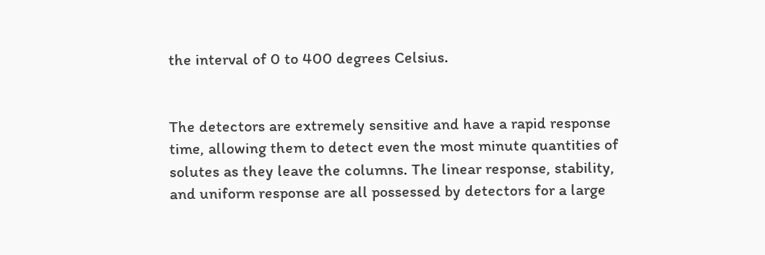the interval of 0 to 400 degrees Celsius.


The detectors are extremely sensitive and have a rapid response time, allowing them to detect even the most minute quantities of solutes as they leave the columns. The linear response, stability, and uniform response are all possessed by detectors for a large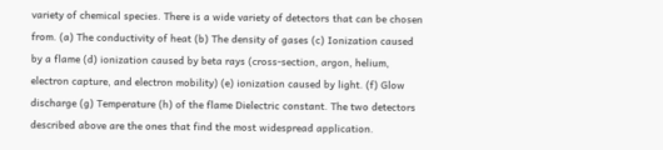variety of chemical species. There is a wide variety of detectors that can be chosen from. (a) The conductivity of heat (b) The density of gases (c) Ionization caused by a flame (d) ionization caused by beta rays (cross-section, argon, helium, electron capture, and electron mobility) (e) ionization caused by light. (f) Glow discharge (g) Temperature (h) of the flame Dielectric constant. The two detectors described above are the ones that find the most widespread application.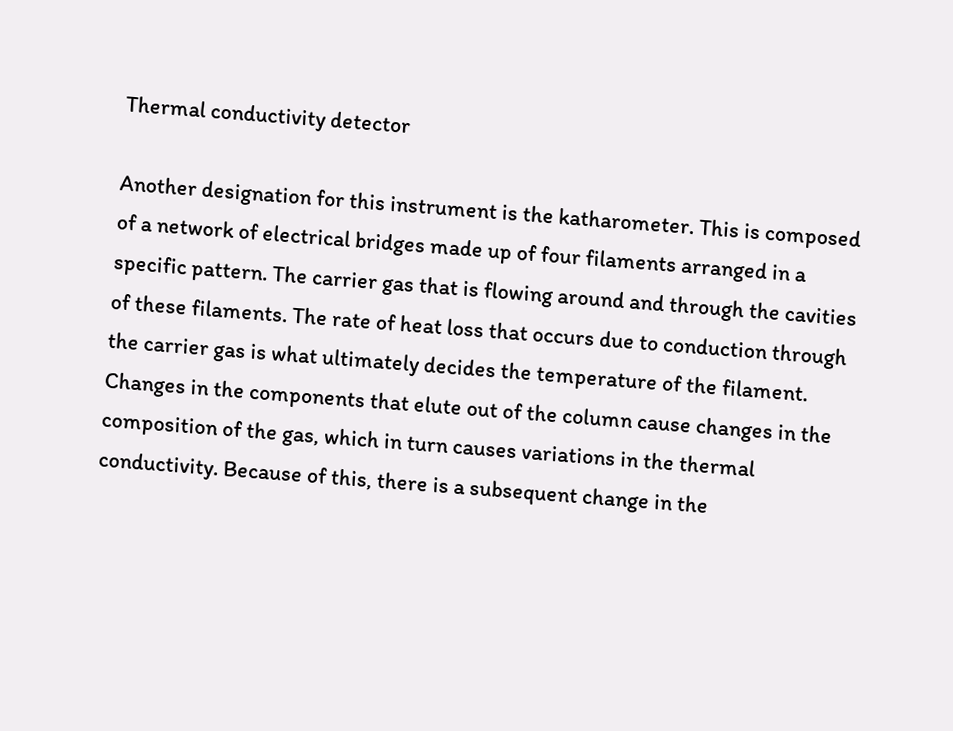Thermal conductivity detector

Another designation for this instrument is the katharometer. This is composed of a network of electrical bridges made up of four filaments arranged in a specific pattern. The carrier gas that is flowing around and through the cavities of these filaments. The rate of heat loss that occurs due to conduction through the carrier gas is what ultimately decides the temperature of the filament. Changes in the components that elute out of the column cause changes in the composition of the gas, which in turn causes variations in the thermal conductivity. Because of this, there is a subsequent change in the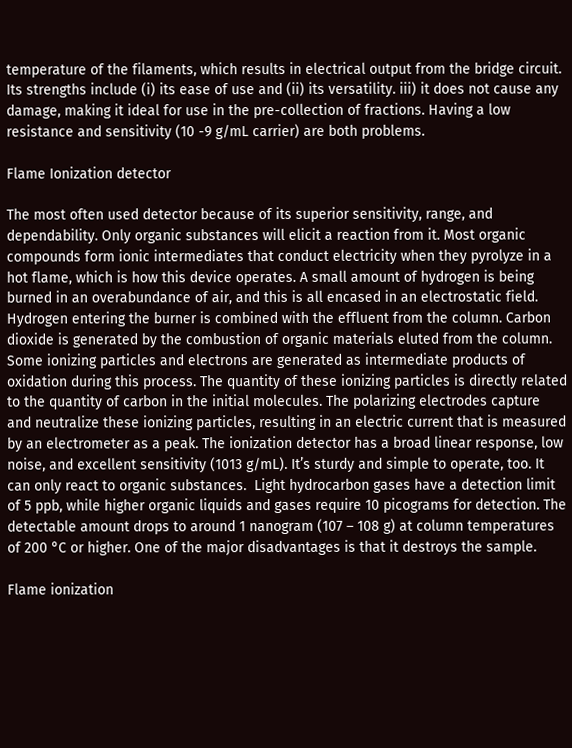temperature of the filaments, which results in electrical output from the bridge circuit. Its strengths include (i) its ease of use and (ii) its versatility. iii) it does not cause any damage, making it ideal for use in the pre-collection of fractions. Having a low resistance and sensitivity (10 -9 g/mL carrier) are both problems.

Flame Ionization detector

The most often used detector because of its superior sensitivity, range, and dependability. Only organic substances will elicit a reaction from it. Most organic compounds form ionic intermediates that conduct electricity when they pyrolyze in a hot flame, which is how this device operates. A small amount of hydrogen is being burned in an overabundance of air, and this is all encased in an electrostatic field. Hydrogen entering the burner is combined with the effluent from the column. Carbon dioxide is generated by the combustion of organic materials eluted from the column. Some ionizing particles and electrons are generated as intermediate products of oxidation during this process. The quantity of these ionizing particles is directly related to the quantity of carbon in the initial molecules. The polarizing electrodes capture and neutralize these ionizing particles, resulting in an electric current that is measured by an electrometer as a peak. The ionization detector has a broad linear response, low noise, and excellent sensitivity (1013 g/mL). It’s sturdy and simple to operate, too. It can only react to organic substances.  Light hydrocarbon gases have a detection limit of 5 ppb, while higher organic liquids and gases require 10 picograms for detection. The detectable amount drops to around 1 nanogram (107 – 108 g) at column temperatures of 200 °C or higher. One of the major disadvantages is that it destroys the sample.

Flame ionization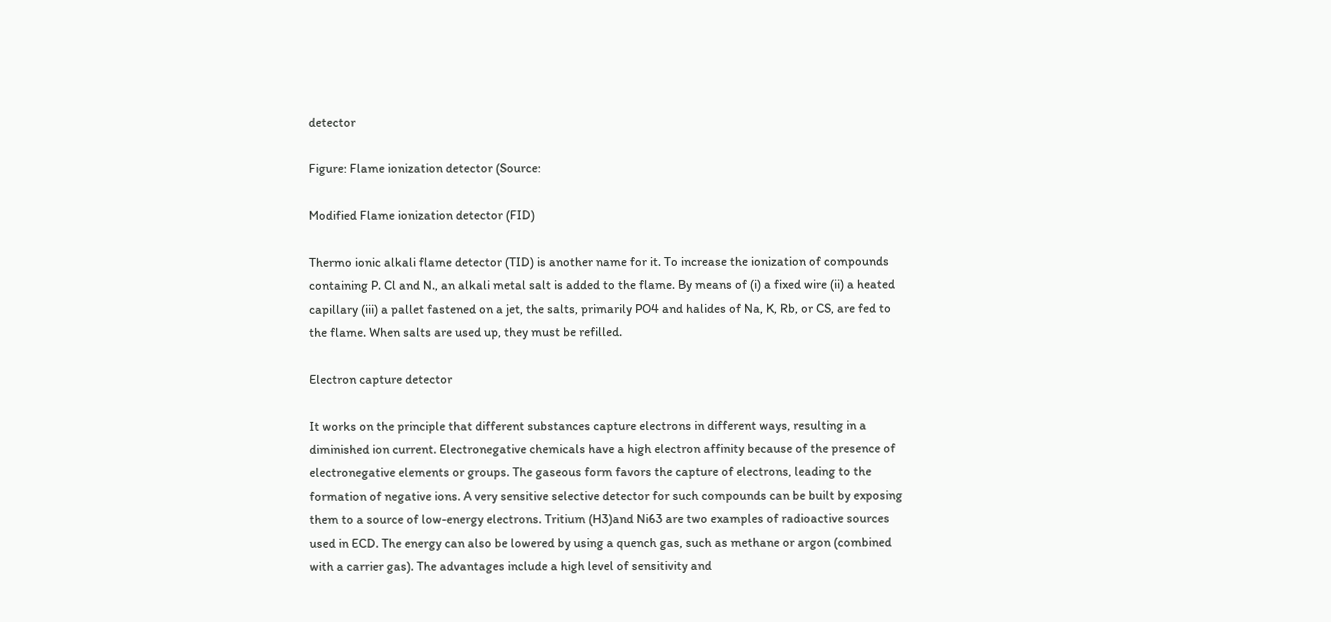detector

Figure: Flame ionization detector (Source:

Modified Flame ionization detector (FID)

Thermo ionic alkali flame detector (TID) is another name for it. To increase the ionization of compounds containing P. Cl and N., an alkali metal salt is added to the flame. By means of (i) a fixed wire (ii) a heated capillary (iii) a pallet fastened on a jet, the salts, primarily PO4 and halides of Na, K, Rb, or CS, are fed to the flame. When salts are used up, they must be refilled.

Electron capture detector

It works on the principle that different substances capture electrons in different ways, resulting in a diminished ion current. Electronegative chemicals have a high electron affinity because of the presence of electronegative elements or groups. The gaseous form favors the capture of electrons, leading to the formation of negative ions. A very sensitive selective detector for such compounds can be built by exposing them to a source of low-energy electrons. Tritium (H3)and Ni63 are two examples of radioactive sources used in ECD. The energy can also be lowered by using a quench gas, such as methane or argon (combined with a carrier gas). The advantages include a high level of sensitivity and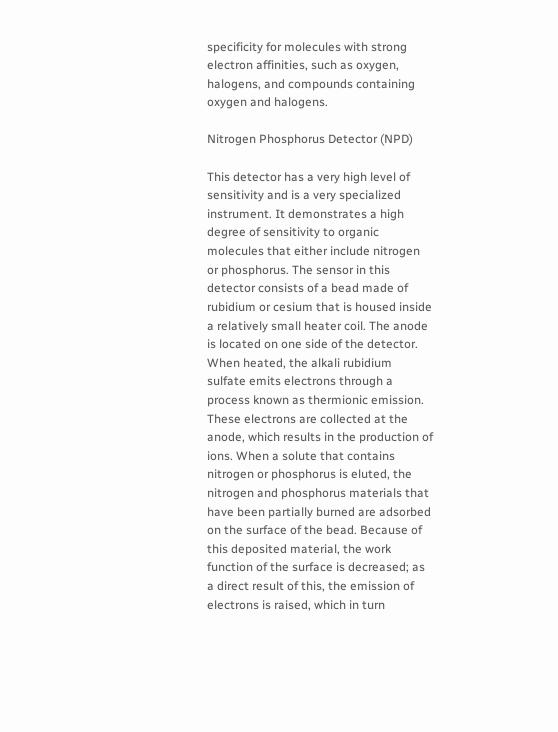specificity for molecules with strong electron affinities, such as oxygen, halogens, and compounds containing oxygen and halogens.

Nitrogen Phosphorus Detector (NPD)

This detector has a very high level of sensitivity and is a very specialized instrument. It demonstrates a high degree of sensitivity to organic molecules that either include nitrogen or phosphorus. The sensor in this detector consists of a bead made of rubidium or cesium that is housed inside a relatively small heater coil. The anode is located on one side of the detector. When heated, the alkali rubidium sulfate emits electrons through a process known as thermionic emission. These electrons are collected at the anode, which results in the production of ions. When a solute that contains nitrogen or phosphorus is eluted, the nitrogen and phosphorus materials that have been partially burned are adsorbed on the surface of the bead. Because of this deposited material, the work function of the surface is decreased; as a direct result of this, the emission of electrons is raised, which in turn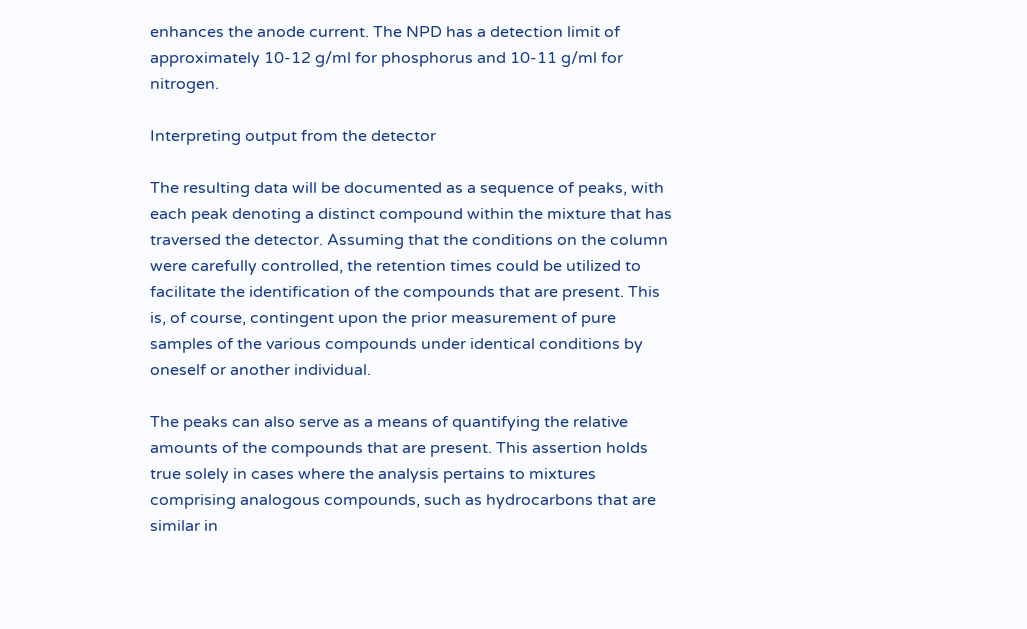enhances the anode current. The NPD has a detection limit of approximately 10-12 g/ml for phosphorus and 10-11 g/ml for nitrogen.

Interpreting output from the detector

The resulting data will be documented as a sequence of peaks, with each peak denoting a distinct compound within the mixture that has traversed the detector. Assuming that the conditions on the column were carefully controlled, the retention times could be utilized to facilitate the identification of the compounds that are present. This is, of course, contingent upon the prior measurement of pure samples of the various compounds under identical conditions by oneself or another individual.

The peaks can also serve as a means of quantifying the relative amounts of the compounds that are present. This assertion holds true solely in cases where the analysis pertains to mixtures comprising analogous compounds, such as hydrocarbons that are similar in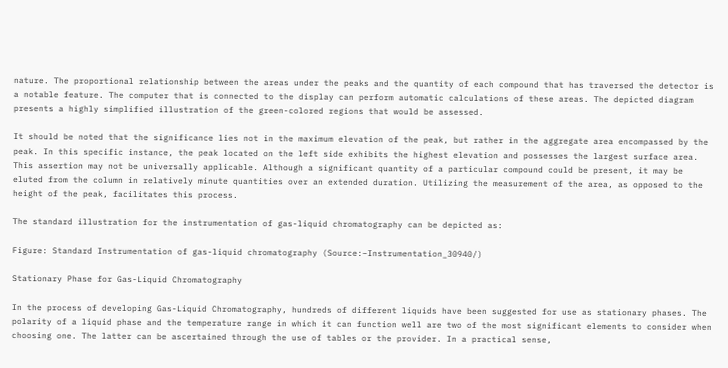nature. The proportional relationship between the areas under the peaks and the quantity of each compound that has traversed the detector is a notable feature. The computer that is connected to the display can perform automatic calculations of these areas. The depicted diagram presents a highly simplified illustration of the green-colored regions that would be assessed.

It should be noted that the significance lies not in the maximum elevation of the peak, but rather in the aggregate area encompassed by the peak. In this specific instance, the peak located on the left side exhibits the highest elevation and possesses the largest surface area. This assertion may not be universally applicable. Although a significant quantity of a particular compound could be present, it may be eluted from the column in relatively minute quantities over an extended duration. Utilizing the measurement of the area, as opposed to the height of the peak, facilitates this process.

The standard illustration for the instrumentation of gas-liquid chromatography can be depicted as:

Figure: Standard Instrumentation of gas-liquid chromatography (Source:–Instrumentation_30940/)

Stationary Phase for Gas-Liquid Chromatography

In the process of developing Gas-Liquid Chromatography, hundreds of different liquids have been suggested for use as stationary phases. The polarity of a liquid phase and the temperature range in which it can function well are two of the most significant elements to consider when choosing one. The latter can be ascertained through the use of tables or the provider. In a practical sense,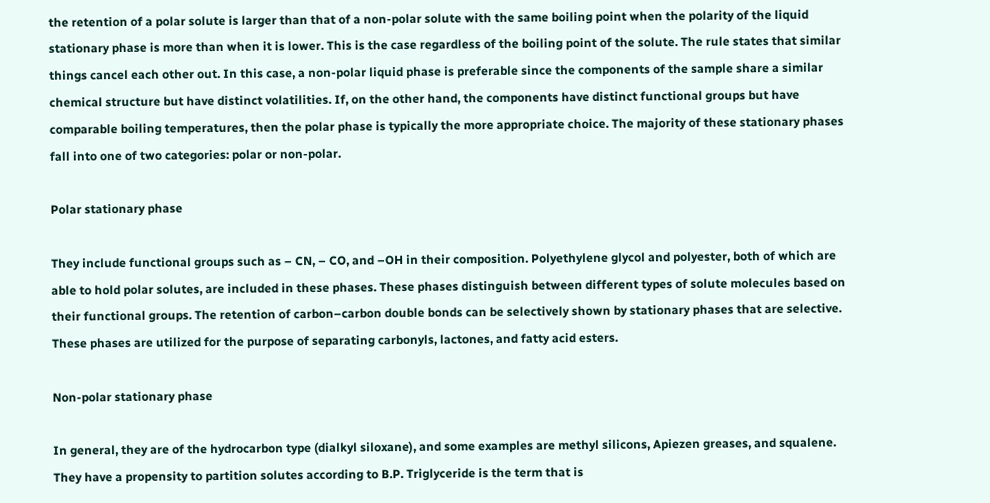the retention of a polar solute is larger than that of a non-polar solute with the same boiling point when the polarity of the liquid stationary phase is more than when it is lower. This is the case regardless of the boiling point of the solute. The rule states that similar things cancel each other out. In this case, a non-polar liquid phase is preferable since the components of the sample share a similar chemical structure but have distinct volatilities. If, on the other hand, the components have distinct functional groups but have comparable boiling temperatures, then the polar phase is typically the more appropriate choice. The majority of these stationary phases fall into one of two categories: polar or non-polar.

Polar stationary phase

They include functional groups such as – CN, – CO, and –OH in their composition. Polyethylene glycol and polyester, both of which are able to hold polar solutes, are included in these phases. These phases distinguish between different types of solute molecules based on their functional groups. The retention of carbon–carbon double bonds can be selectively shown by stationary phases that are selective. These phases are utilized for the purpose of separating carbonyls, lactones, and fatty acid esters.

Non-polar stationary phase

In general, they are of the hydrocarbon type (dialkyl siloxane), and some examples are methyl silicons, Apiezen greases, and squalene. They have a propensity to partition solutes according to B.P. Triglyceride is the term that is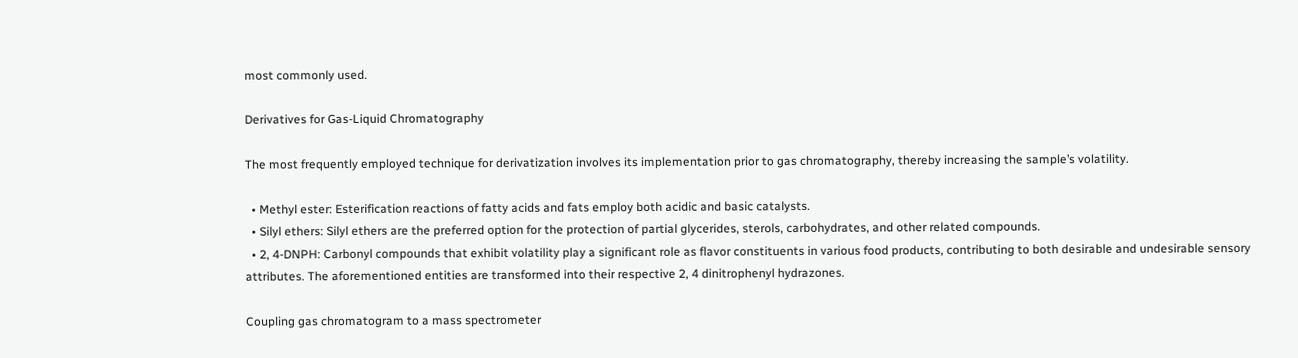most commonly used.

Derivatives for Gas-Liquid Chromatography

The most frequently employed technique for derivatization involves its implementation prior to gas chromatography, thereby increasing the sample’s volatility.

  • Methyl ester: Esterification reactions of fatty acids and fats employ both acidic and basic catalysts.
  • Silyl ethers: Silyl ethers are the preferred option for the protection of partial glycerides, sterols, carbohydrates, and other related compounds.
  • 2, 4-DNPH: Carbonyl compounds that exhibit volatility play a significant role as flavor constituents in various food products, contributing to both desirable and undesirable sensory attributes. The aforementioned entities are transformed into their respective 2, 4 dinitrophenyl hydrazones.

Coupling gas chromatogram to a mass spectrometer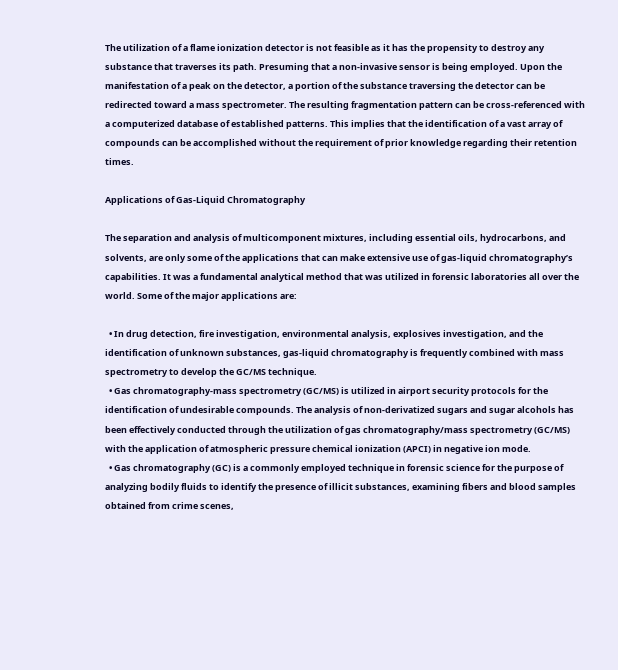The utilization of a flame ionization detector is not feasible as it has the propensity to destroy any substance that traverses its path. Presuming that a non-invasive sensor is being employed. Upon the manifestation of a peak on the detector, a portion of the substance traversing the detector can be redirected toward a mass spectrometer. The resulting fragmentation pattern can be cross-referenced with a computerized database of established patterns. This implies that the identification of a vast array of compounds can be accomplished without the requirement of prior knowledge regarding their retention times.

Applications of Gas-Liquid Chromatography

The separation and analysis of multicomponent mixtures, including essential oils, hydrocarbons, and solvents, are only some of the applications that can make extensive use of gas-liquid chromatography’s capabilities. It was a fundamental analytical method that was utilized in forensic laboratories all over the world. Some of the major applications are:

  • In drug detection, fire investigation, environmental analysis, explosives investigation, and the identification of unknown substances, gas-liquid chromatography is frequently combined with mass spectrometry to develop the GC/MS technique.
  • Gas chromatography-mass spectrometry (GC/MS) is utilized in airport security protocols for the identification of undesirable compounds. The analysis of non-derivatized sugars and sugar alcohols has been effectively conducted through the utilization of gas chromatography/mass spectrometry (GC/MS) with the application of atmospheric pressure chemical ionization (APCI) in negative ion mode.
  • Gas chromatography (GC) is a commonly employed technique in forensic science for the purpose of analyzing bodily fluids to identify the presence of illicit substances, examining fibers and blood samples obtained from crime scenes,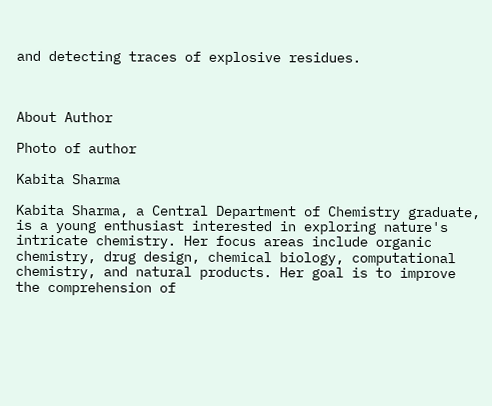and detecting traces of explosive residues.



About Author

Photo of author

Kabita Sharma

Kabita Sharma, a Central Department of Chemistry graduate, is a young enthusiast interested in exploring nature's intricate chemistry. Her focus areas include organic chemistry, drug design, chemical biology, computational chemistry, and natural products. Her goal is to improve the comprehension of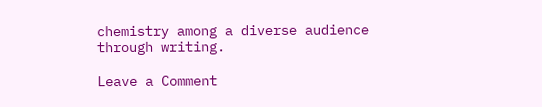chemistry among a diverse audience through writing.

Leave a Comment